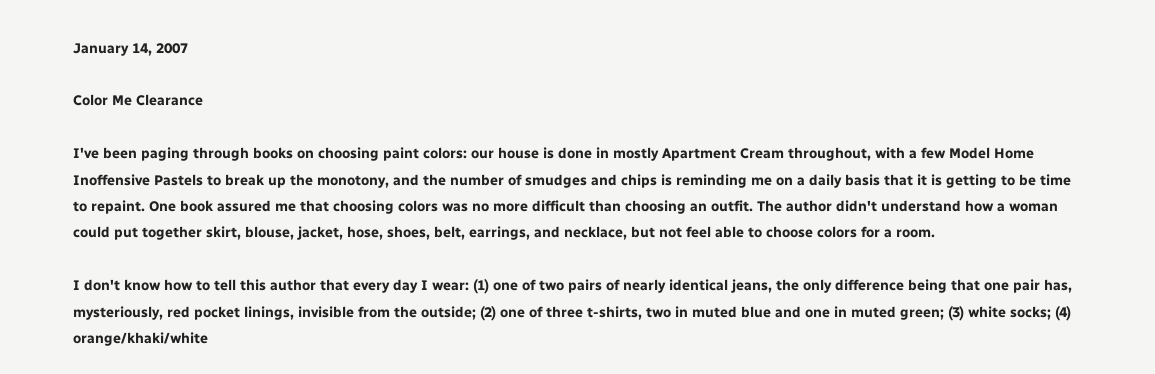January 14, 2007

Color Me Clearance

I've been paging through books on choosing paint colors: our house is done in mostly Apartment Cream throughout, with a few Model Home Inoffensive Pastels to break up the monotony, and the number of smudges and chips is reminding me on a daily basis that it is getting to be time to repaint. One book assured me that choosing colors was no more difficult than choosing an outfit. The author didn't understand how a woman could put together skirt, blouse, jacket, hose, shoes, belt, earrings, and necklace, but not feel able to choose colors for a room.

I don't know how to tell this author that every day I wear: (1) one of two pairs of nearly identical jeans, the only difference being that one pair has, mysteriously, red pocket linings, invisible from the outside; (2) one of three t-shirts, two in muted blue and one in muted green; (3) white socks; (4) orange/khaki/white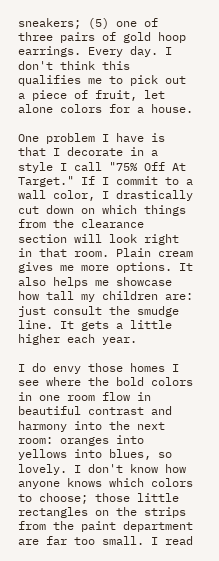sneakers; (5) one of three pairs of gold hoop earrings. Every day. I don't think this qualifies me to pick out a piece of fruit, let alone colors for a house.

One problem I have is that I decorate in a style I call "75% Off At Target." If I commit to a wall color, I drastically cut down on which things from the clearance section will look right in that room. Plain cream gives me more options. It also helps me showcase how tall my children are: just consult the smudge line. It gets a little higher each year.

I do envy those homes I see where the bold colors in one room flow in beautiful contrast and harmony into the next room: oranges into yellows into blues, so lovely. I don't know how anyone knows which colors to choose; those little rectangles on the strips from the paint department are far too small. I read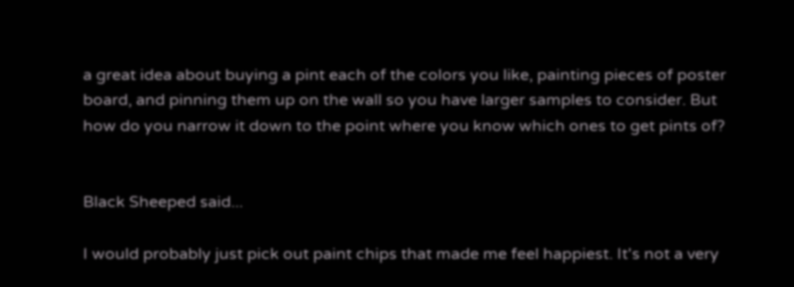a great idea about buying a pint each of the colors you like, painting pieces of poster board, and pinning them up on the wall so you have larger samples to consider. But how do you narrow it down to the point where you know which ones to get pints of?


Black Sheeped said...

I would probably just pick out paint chips that made me feel happiest. It's not a very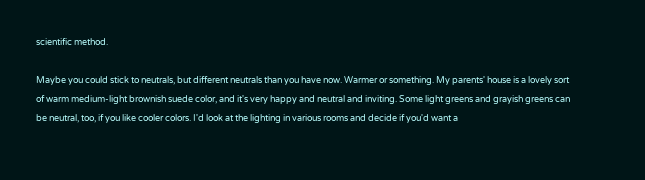scientific method.

Maybe you could stick to neutrals, but different neutrals than you have now. Warmer or something. My parents' house is a lovely sort of warm medium-light brownish suede color, and it's very happy and neutral and inviting. Some light greens and grayish greens can be neutral, too, if you like cooler colors. I'd look at the lighting in various rooms and decide if you'd want a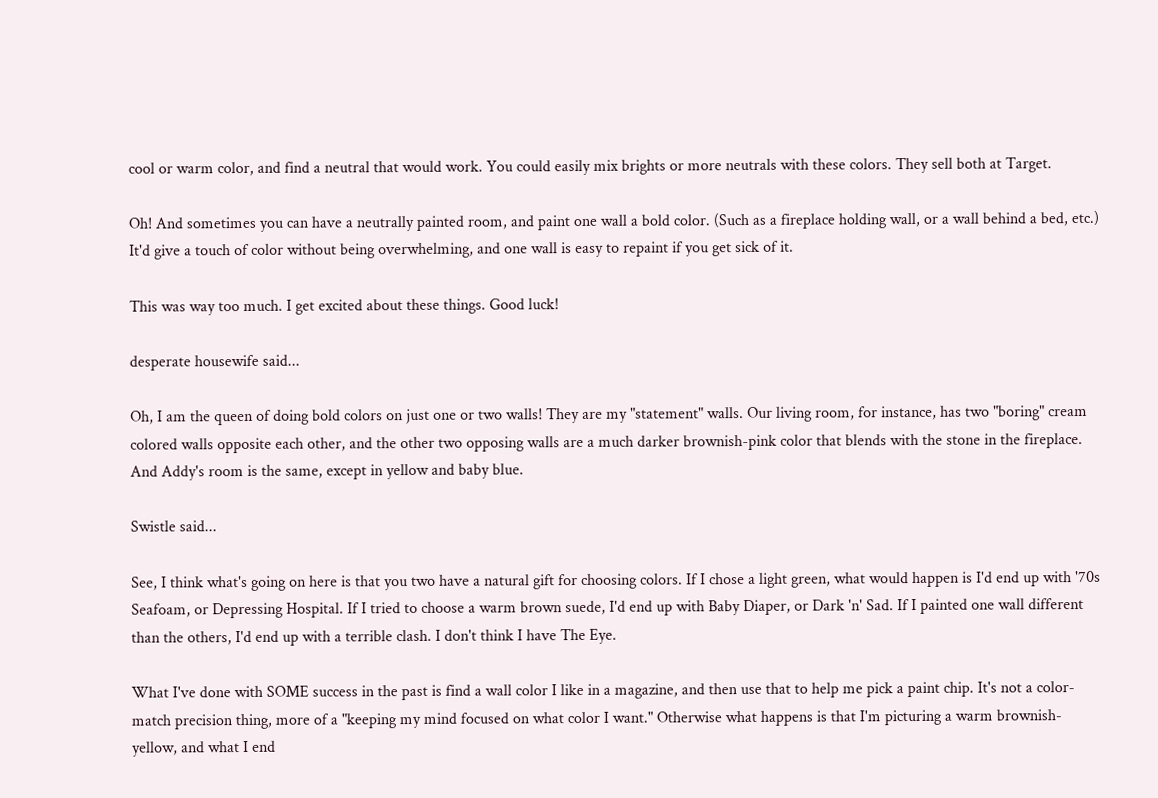cool or warm color, and find a neutral that would work. You could easily mix brights or more neutrals with these colors. They sell both at Target.

Oh! And sometimes you can have a neutrally painted room, and paint one wall a bold color. (Such as a fireplace holding wall, or a wall behind a bed, etc.) It'd give a touch of color without being overwhelming, and one wall is easy to repaint if you get sick of it.

This was way too much. I get excited about these things. Good luck!

desperate housewife said...

Oh, I am the queen of doing bold colors on just one or two walls! They are my "statement" walls. Our living room, for instance, has two "boring" cream colored walls opposite each other, and the other two opposing walls are a much darker brownish-pink color that blends with the stone in the fireplace. And Addy's room is the same, except in yellow and baby blue.

Swistle said...

See, I think what's going on here is that you two have a natural gift for choosing colors. If I chose a light green, what would happen is I'd end up with '70s Seafoam, or Depressing Hospital. If I tried to choose a warm brown suede, I'd end up with Baby Diaper, or Dark 'n' Sad. If I painted one wall different than the others, I'd end up with a terrible clash. I don't think I have The Eye.

What I've done with SOME success in the past is find a wall color I like in a magazine, and then use that to help me pick a paint chip. It's not a color-match precision thing, more of a "keeping my mind focused on what color I want." Otherwise what happens is that I'm picturing a warm brownish-yellow, and what I end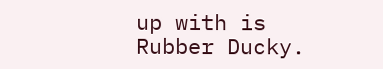up with is Rubber Ducky.